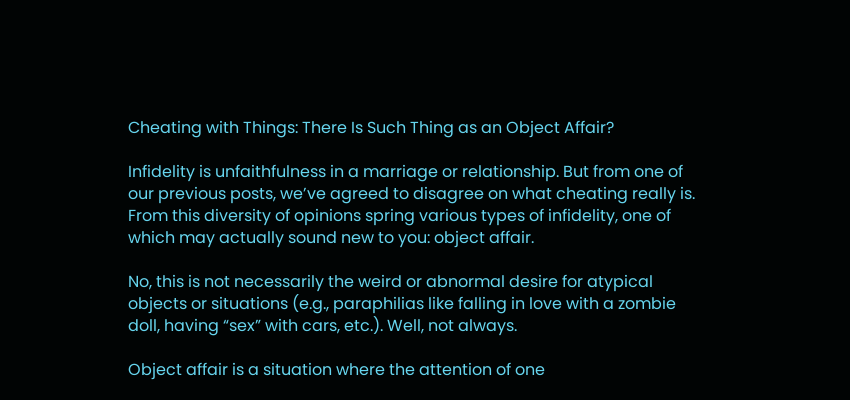Cheating with Things: There Is Such Thing as an Object Affair?

Infidelity is unfaithfulness in a marriage or relationship. But from one of our previous posts, we’ve agreed to disagree on what cheating really is. From this diversity of opinions spring various types of infidelity, one of which may actually sound new to you: object affair.

No, this is not necessarily the weird or abnormal desire for atypical objects or situations (e.g., paraphilias like falling in love with a zombie doll, having “sex” with cars, etc.). Well, not always.

Object affair is a situation where the attention of one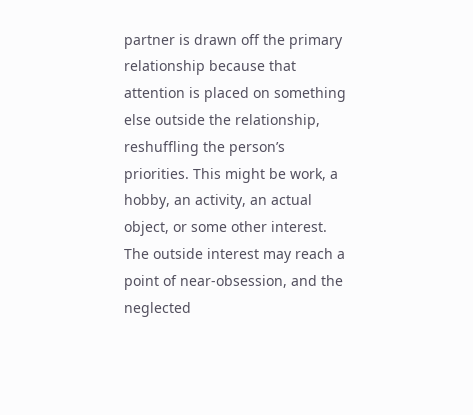partner is drawn off the primary relationship because that attention is placed on something else outside the relationship, reshuffling the person’s priorities. This might be work, a hobby, an activity, an actual object, or some other interest. The outside interest may reach a point of near-obsession, and the neglected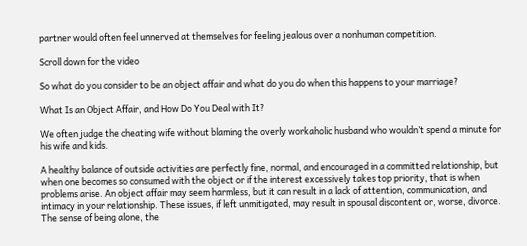partner would often feel unnerved at themselves for feeling jealous over a nonhuman competition.

Scroll down for the video

So what do you consider to be an object affair and what do you do when this happens to your marriage?

What Is an Object Affair, and How Do You Deal with It?

We often judge the cheating wife without blaming the overly workaholic husband who wouldn’t spend a minute for his wife and kids.

A healthy balance of outside activities are perfectly fine, normal, and encouraged in a committed relationship, but when one becomes so consumed with the object or if the interest excessively takes top priority, that is when problems arise. An object affair may seem harmless, but it can result in a lack of attention, communication, and intimacy in your relationship. These issues, if left unmitigated, may result in spousal discontent or, worse, divorce. The sense of being alone, the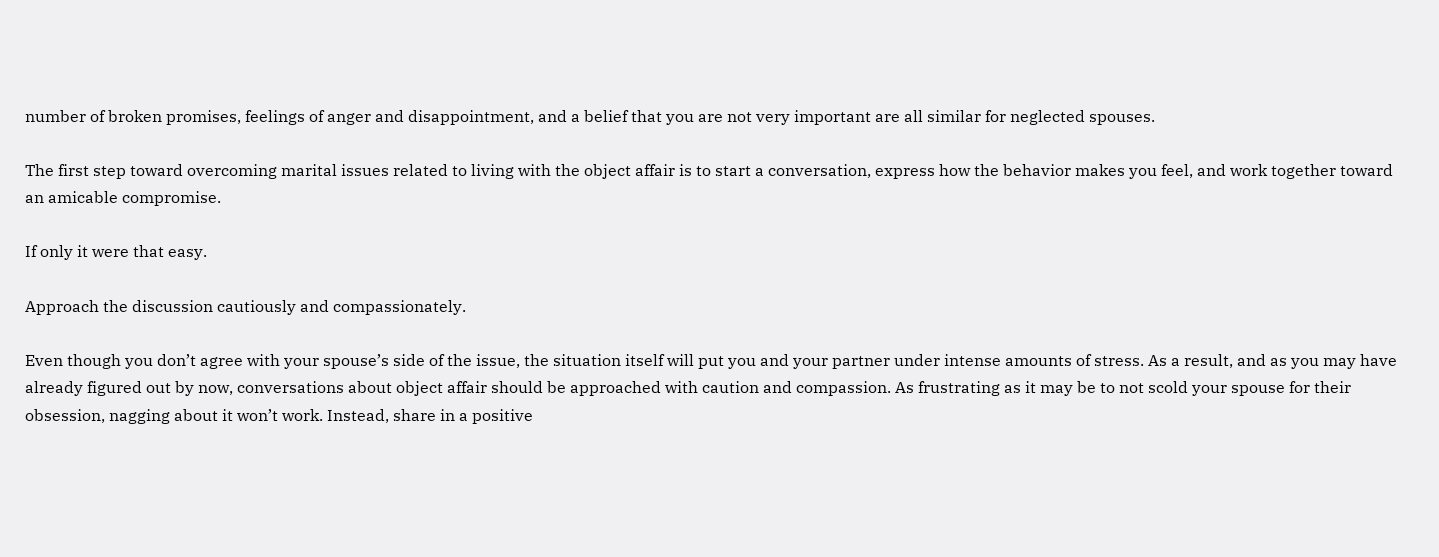number of broken promises, feelings of anger and disappointment, and a belief that you are not very important are all similar for neglected spouses.

The first step toward overcoming marital issues related to living with the object affair is to start a conversation, express how the behavior makes you feel, and work together toward an amicable compromise.

If only it were that easy.

Approach the discussion cautiously and compassionately.

Even though you don’t agree with your spouse’s side of the issue, the situation itself will put you and your partner under intense amounts of stress. As a result, and as you may have already figured out by now, conversations about object affair should be approached with caution and compassion. As frustrating as it may be to not scold your spouse for their obsession, nagging about it won’t work. Instead, share in a positive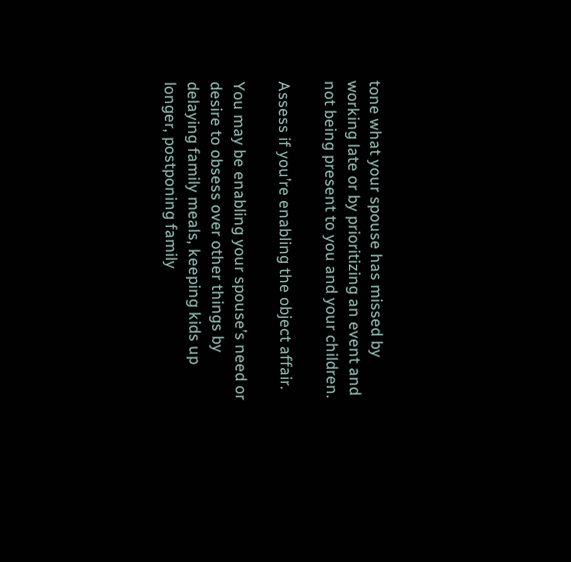tone what your spouse has missed by working late or by prioritizing an event and not being present to you and your children.

Assess if you’re enabling the object affair.

You may be enabling your spouse’s need or desire to obsess over other things by delaying family meals, keeping kids up longer, postponing family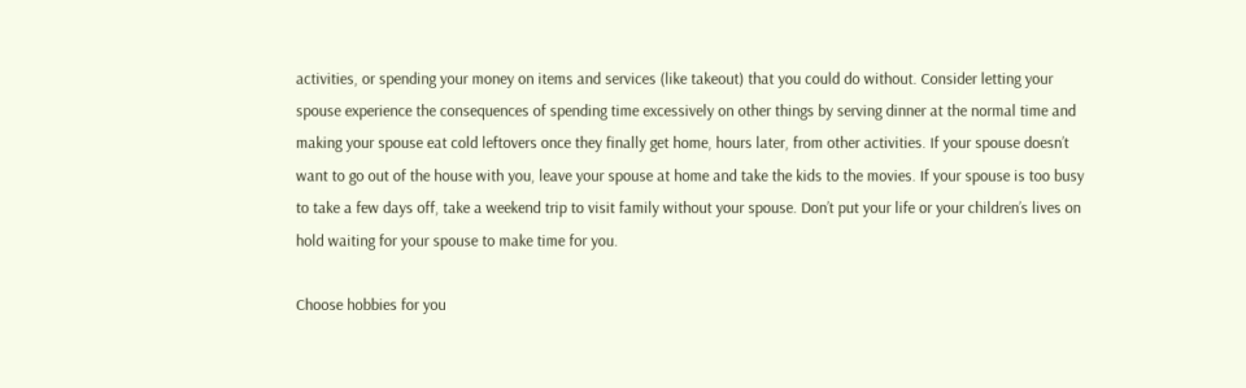activities, or spending your money on items and services (like takeout) that you could do without. Consider letting your spouse experience the consequences of spending time excessively on other things by serving dinner at the normal time and making your spouse eat cold leftovers once they finally get home, hours later, from other activities. If your spouse doesn’t want to go out of the house with you, leave your spouse at home and take the kids to the movies. If your spouse is too busy to take a few days off, take a weekend trip to visit family without your spouse. Don’t put your life or your children’s lives on hold waiting for your spouse to make time for you.

Choose hobbies for you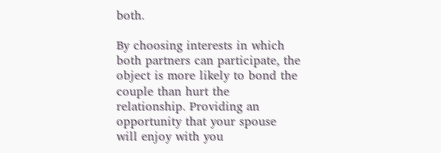both.

By choosing interests in which both partners can participate, the object is more likely to bond the couple than hurt the relationship. Providing an opportunity that your spouse will enjoy with you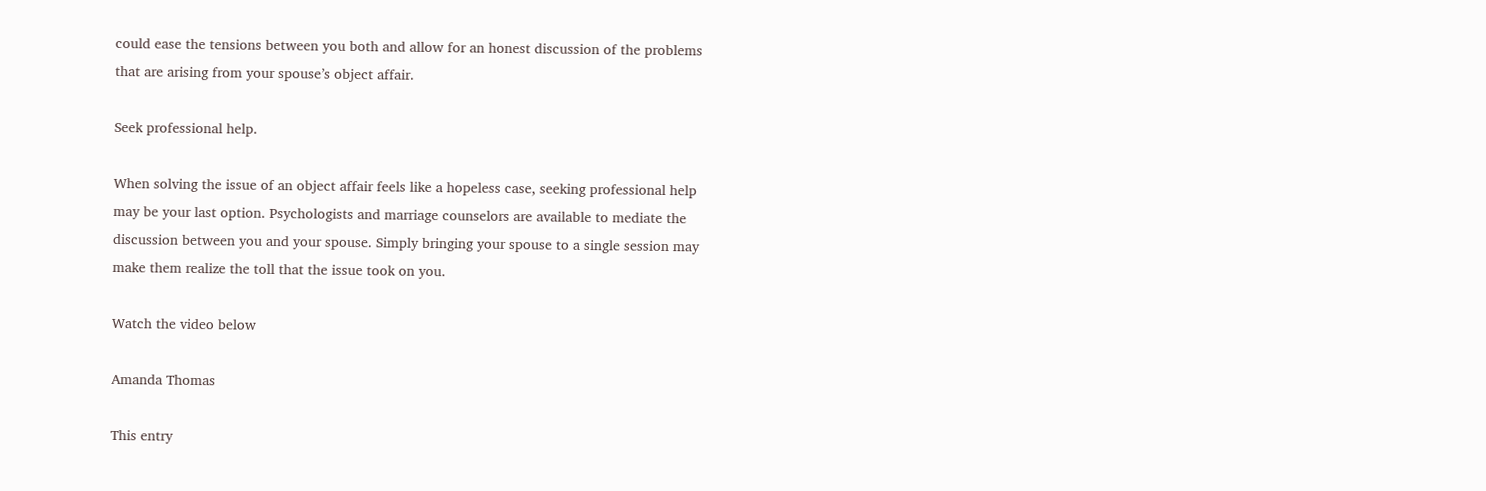could ease the tensions between you both and allow for an honest discussion of the problems that are arising from your spouse’s object affair.

Seek professional help.

When solving the issue of an object affair feels like a hopeless case, seeking professional help may be your last option. Psychologists and marriage counselors are available to mediate the discussion between you and your spouse. Simply bringing your spouse to a single session may make them realize the toll that the issue took on you.

Watch the video below

Amanda Thomas

This entry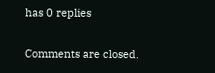has 0 replies

Comments are closed.